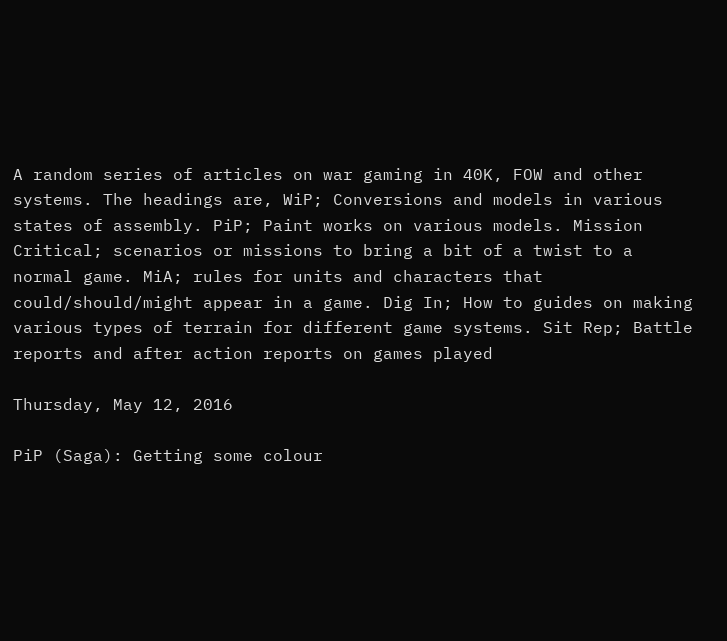A random series of articles on war gaming in 40K, FOW and other systems. The headings are, WiP; Conversions and models in various states of assembly. PiP; Paint works on various models. Mission Critical; scenarios or missions to bring a bit of a twist to a normal game. MiA; rules for units and characters that could/should/might appear in a game. Dig In; How to guides on making various types of terrain for different game systems. Sit Rep; Battle reports and after action reports on games played

Thursday, May 12, 2016

PiP (Saga): Getting some colour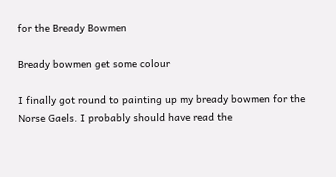for the Bready Bowmen

Bready bowmen get some colour

I finally got round to painting up my bready bowmen for the Norse Gaels. I probably should have read the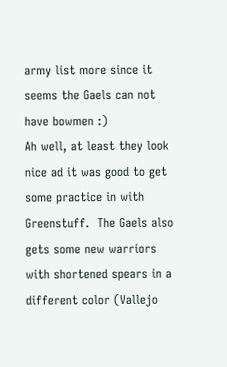army list more since it seems the Gaels can not have bowmen :)
Ah well, at least they look nice ad it was good to get some practice in with Greenstuff.  The Gaels also gets some new warriors with shortened spears in a different color (Vallejo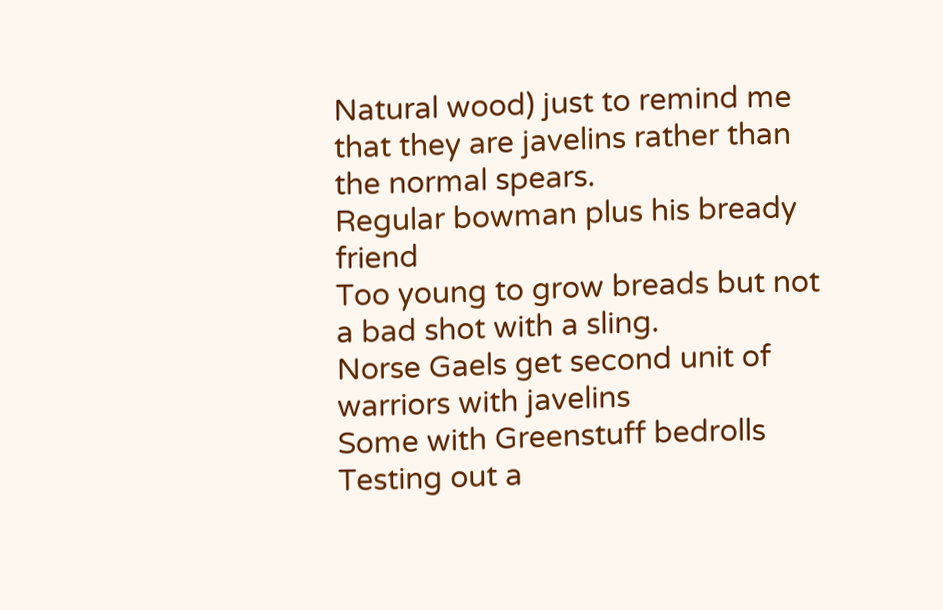Natural wood) just to remind me that they are javelins rather than the normal spears.
Regular bowman plus his bready friend
Too young to grow breads but not a bad shot with a sling.
Norse Gaels get second unit of warriors with javelins
Some with Greenstuff bedrolls
Testing out a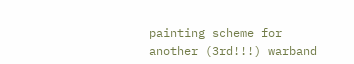painting scheme for another (3rd!!!) warband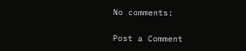No comments:

Post a Comment